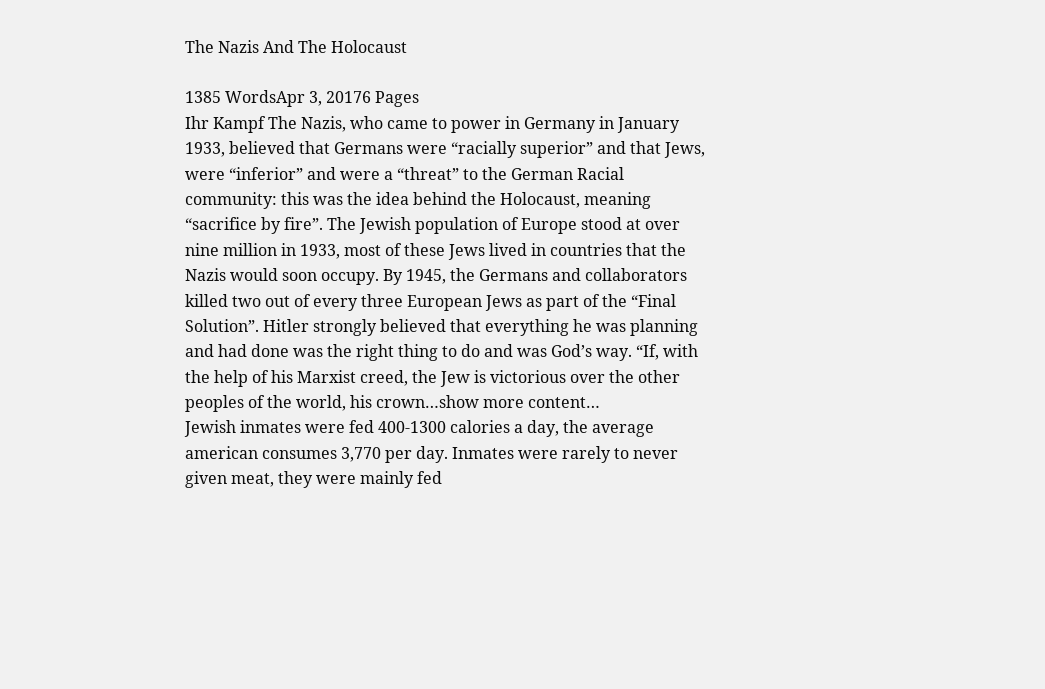The Nazis And The Holocaust

1385 WordsApr 3, 20176 Pages
Ihr Kampf The Nazis, who came to power in Germany in January 1933, believed that Germans were “racially superior” and that Jews, were “inferior” and were a “threat” to the German Racial community: this was the idea behind the Holocaust, meaning “sacrifice by fire”. The Jewish population of Europe stood at over nine million in 1933, most of these Jews lived in countries that the Nazis would soon occupy. By 1945, the Germans and collaborators killed two out of every three European Jews as part of the “Final Solution”. Hitler strongly believed that everything he was planning and had done was the right thing to do and was God’s way. “If, with the help of his Marxist creed, the Jew is victorious over the other peoples of the world, his crown…show more content…
Jewish inmates were fed 400-1300 calories a day, the average american consumes 3,770 per day. Inmates were rarely to never given meat, they were mainly fed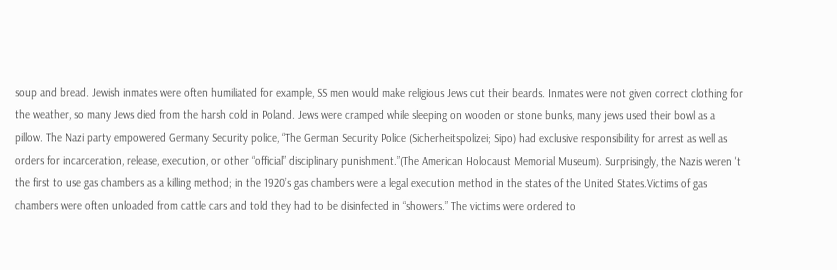soup and bread. Jewish inmates were often humiliated for example, SS men would make religious Jews cut their beards. Inmates were not given correct clothing for the weather, so many Jews died from the harsh cold in Poland. Jews were cramped while sleeping on wooden or stone bunks, many jews used their bowl as a pillow. The Nazi party empowered Germany Security police, “The German Security Police (Sicherheitspolizei; Sipo) had exclusive responsibility for arrest as well as orders for incarceration, release, execution, or other “official” disciplinary punishment.”(The American Holocaust Memorial Museum). Surprisingly, the Nazis weren 't the first to use gas chambers as a killing method; in the 1920’s gas chambers were a legal execution method in the states of the United States.Victims of gas chambers were often unloaded from cattle cars and told they had to be disinfected in “showers.” The victims were ordered to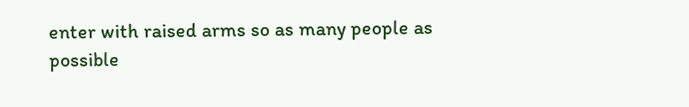enter with raised arms so as many people as possible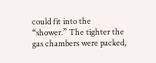could fit into the “shower.” The tighter the gas chambers were packed,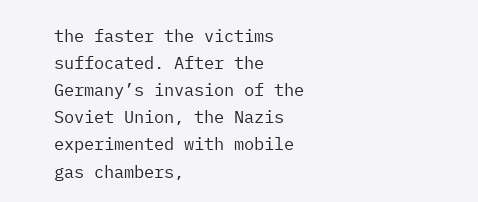the faster the victims suffocated. After the Germany’s invasion of the Soviet Union, the Nazis experimented with mobile gas chambers,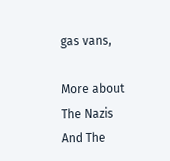gas vans,

More about The Nazis And The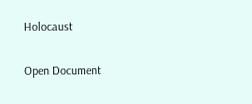Holocaust

Open Document